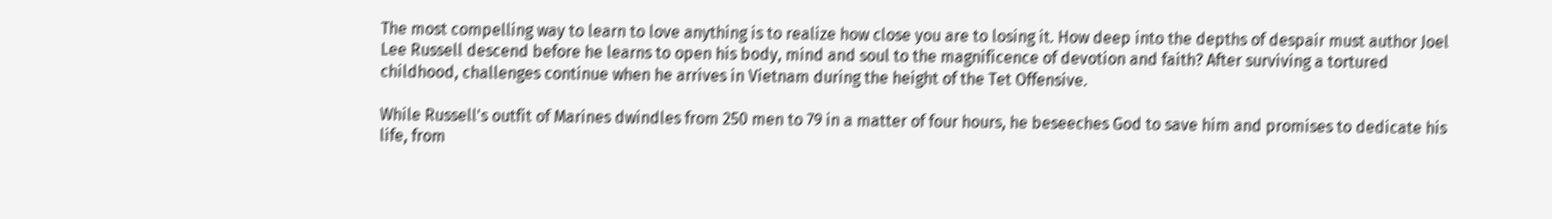The most compelling way to learn to love anything is to realize how close you are to losing it. How deep into the depths of despair must author Joel Lee Russell descend before he learns to open his body, mind and soul to the magnificence of devotion and faith? After surviving a tortured childhood, challenges continue when he arrives in Vietnam during the height of the Tet Offensive.

While Russell's outfit of Marines dwindles from 250 men to 79 in a matter of four hours, he beseeches God to save him and promises to dedicate his life, from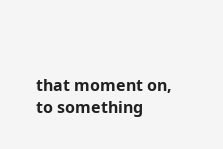that moment on, to something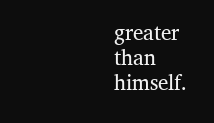greater than himself.